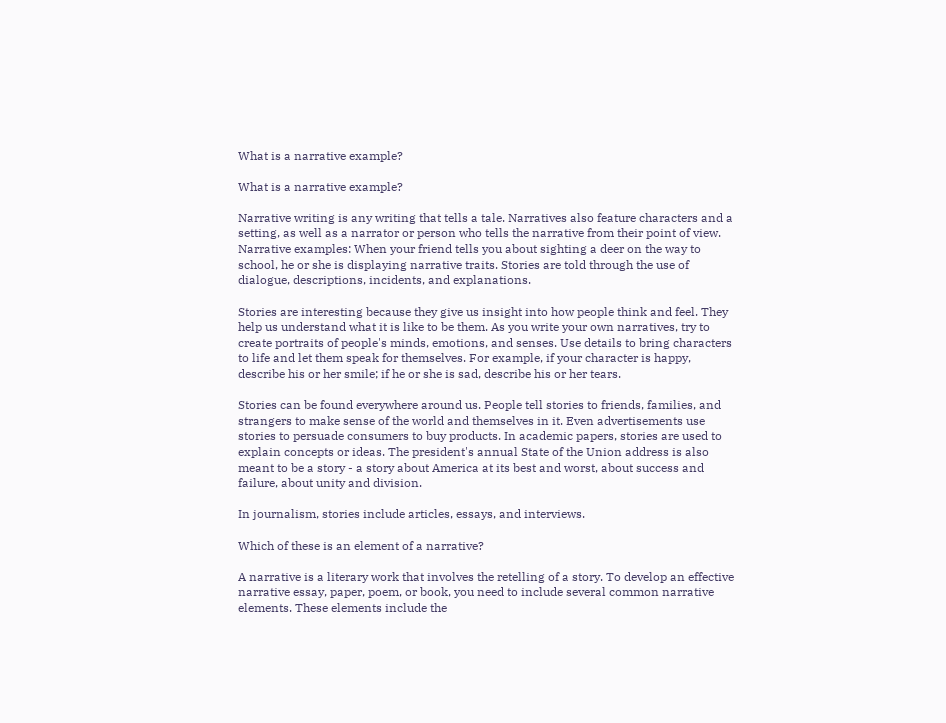What is a narrative example?

What is a narrative example?

Narrative writing is any writing that tells a tale. Narratives also feature characters and a setting, as well as a narrator or person who tells the narrative from their point of view. Narrative examples: When your friend tells you about sighting a deer on the way to school, he or she is displaying narrative traits. Stories are told through the use of dialogue, descriptions, incidents, and explanations.

Stories are interesting because they give us insight into how people think and feel. They help us understand what it is like to be them. As you write your own narratives, try to create portraits of people's minds, emotions, and senses. Use details to bring characters to life and let them speak for themselves. For example, if your character is happy, describe his or her smile; if he or she is sad, describe his or her tears.

Stories can be found everywhere around us. People tell stories to friends, families, and strangers to make sense of the world and themselves in it. Even advertisements use stories to persuade consumers to buy products. In academic papers, stories are used to explain concepts or ideas. The president's annual State of the Union address is also meant to be a story - a story about America at its best and worst, about success and failure, about unity and division.

In journalism, stories include articles, essays, and interviews.

Which of these is an element of a narrative?

A narrative is a literary work that involves the retelling of a story. To develop an effective narrative essay, paper, poem, or book, you need to include several common narrative elements. These elements include the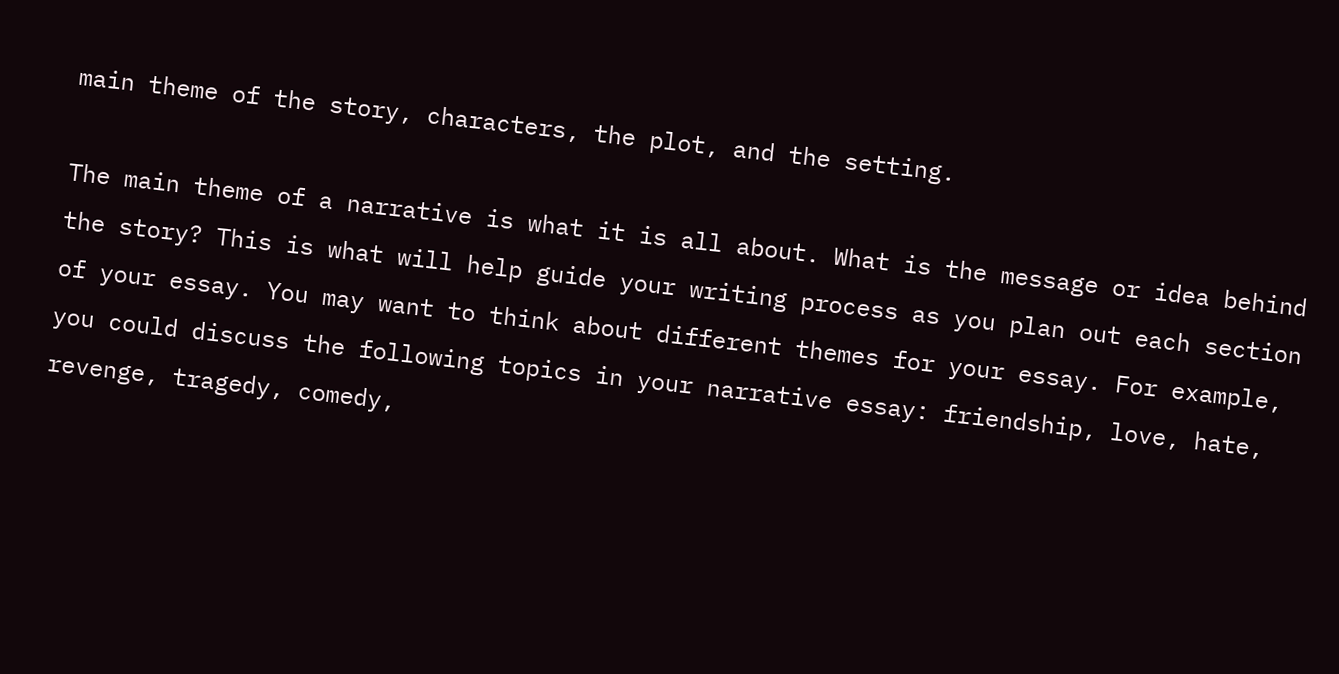main theme of the story, characters, the plot, and the setting.

The main theme of a narrative is what it is all about. What is the message or idea behind the story? This is what will help guide your writing process as you plan out each section of your essay. You may want to think about different themes for your essay. For example, you could discuss the following topics in your narrative essay: friendship, love, hate, revenge, tragedy, comedy,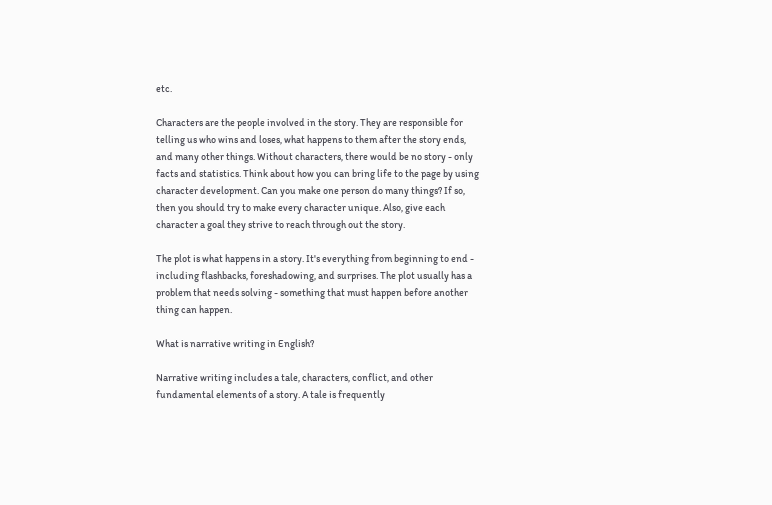etc.

Characters are the people involved in the story. They are responsible for telling us who wins and loses, what happens to them after the story ends, and many other things. Without characters, there would be no story - only facts and statistics. Think about how you can bring life to the page by using character development. Can you make one person do many things? If so, then you should try to make every character unique. Also, give each character a goal they strive to reach through out the story.

The plot is what happens in a story. It's everything from beginning to end - including flashbacks, foreshadowing, and surprises. The plot usually has a problem that needs solving - something that must happen before another thing can happen.

What is narrative writing in English?

Narrative writing includes a tale, characters, conflict, and other fundamental elements of a story. A tale is frequently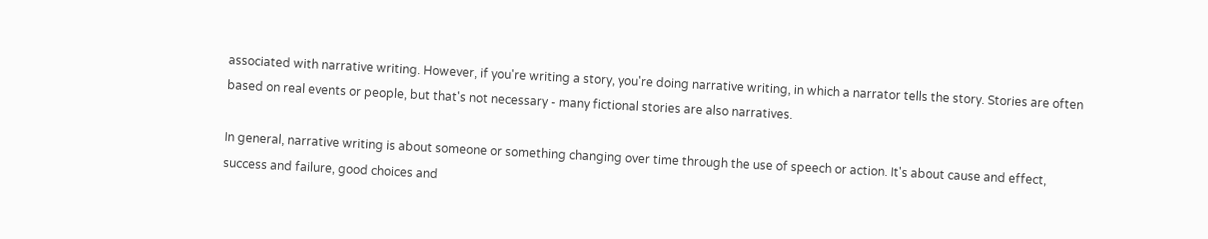associated with narrative writing. However, if you're writing a story, you're doing narrative writing, in which a narrator tells the story. Stories are often based on real events or people, but that's not necessary - many fictional stories are also narratives.

In general, narrative writing is about someone or something changing over time through the use of speech or action. It's about cause and effect, success and failure, good choices and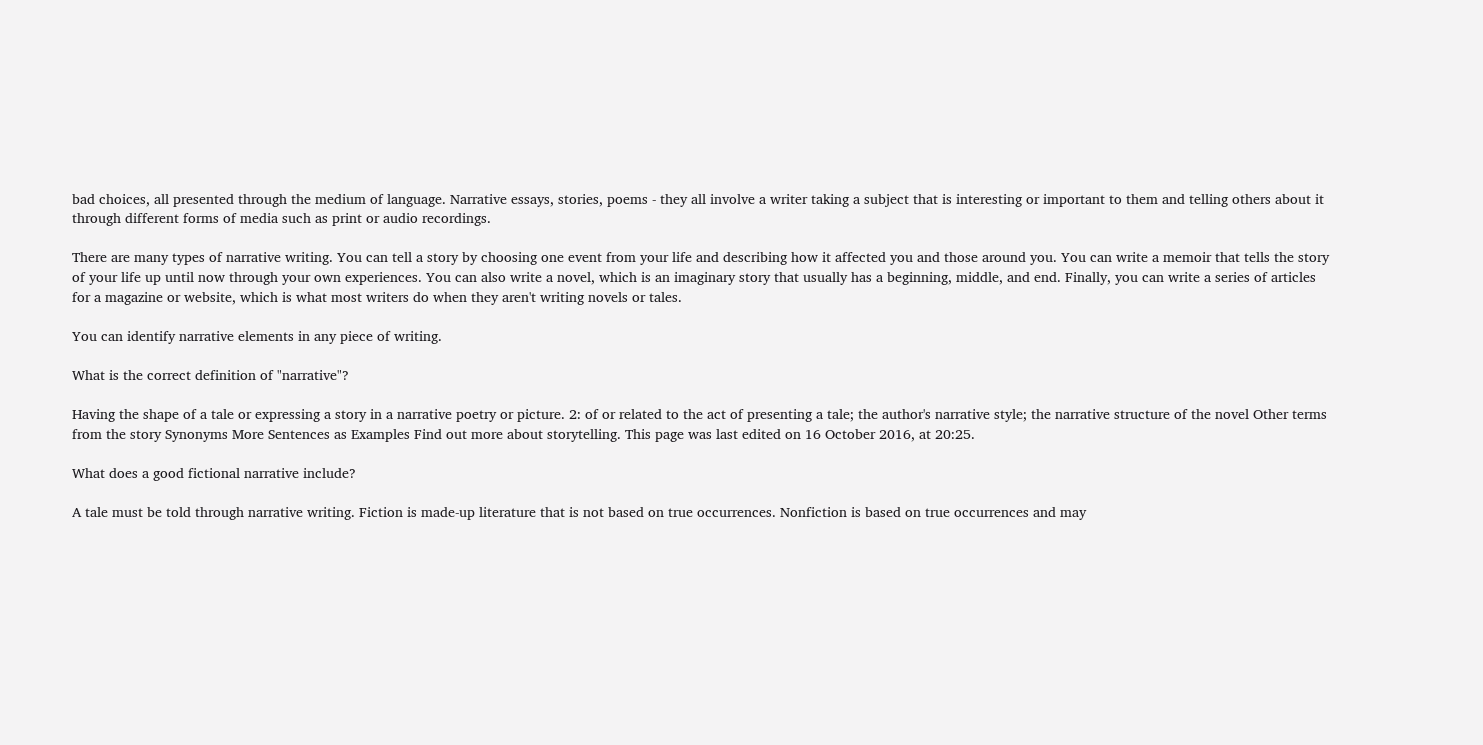bad choices, all presented through the medium of language. Narrative essays, stories, poems - they all involve a writer taking a subject that is interesting or important to them and telling others about it through different forms of media such as print or audio recordings.

There are many types of narrative writing. You can tell a story by choosing one event from your life and describing how it affected you and those around you. You can write a memoir that tells the story of your life up until now through your own experiences. You can also write a novel, which is an imaginary story that usually has a beginning, middle, and end. Finally, you can write a series of articles for a magazine or website, which is what most writers do when they aren't writing novels or tales.

You can identify narrative elements in any piece of writing.

What is the correct definition of "narrative"?

Having the shape of a tale or expressing a story in a narrative poetry or picture. 2: of or related to the act of presenting a tale; the author's narrative style; the narrative structure of the novel Other terms from the story Synonyms More Sentences as Examples Find out more about storytelling. This page was last edited on 16 October 2016, at 20:25.

What does a good fictional narrative include?

A tale must be told through narrative writing. Fiction is made-up literature that is not based on true occurrences. Nonfiction is based on true occurrences and may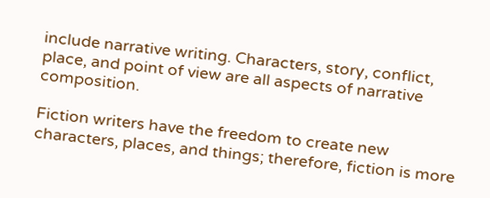include narrative writing. Characters, story, conflict, place, and point of view are all aspects of narrative composition.

Fiction writers have the freedom to create new characters, places, and things; therefore, fiction is more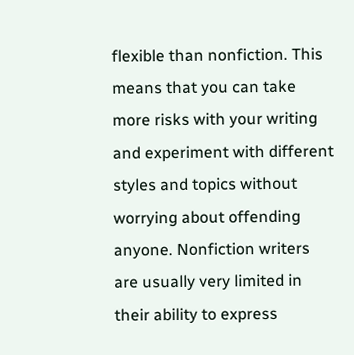flexible than nonfiction. This means that you can take more risks with your writing and experiment with different styles and topics without worrying about offending anyone. Nonfiction writers are usually very limited in their ability to express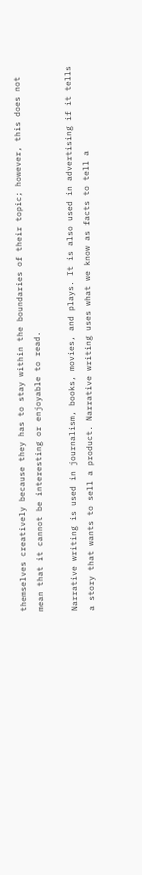themselves creatively because they has to stay within the boundaries of their topic; however, this does not mean that it cannot be interesting or enjoyable to read.

Narrative writing is used in journalism, books, movies, and plays. It is also used in advertising if it tells a story that wants to sell a product. Narrative writing uses what we know as facts to tell a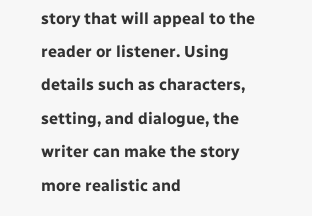story that will appeal to the reader or listener. Using details such as characters, setting, and dialogue, the writer can make the story more realistic and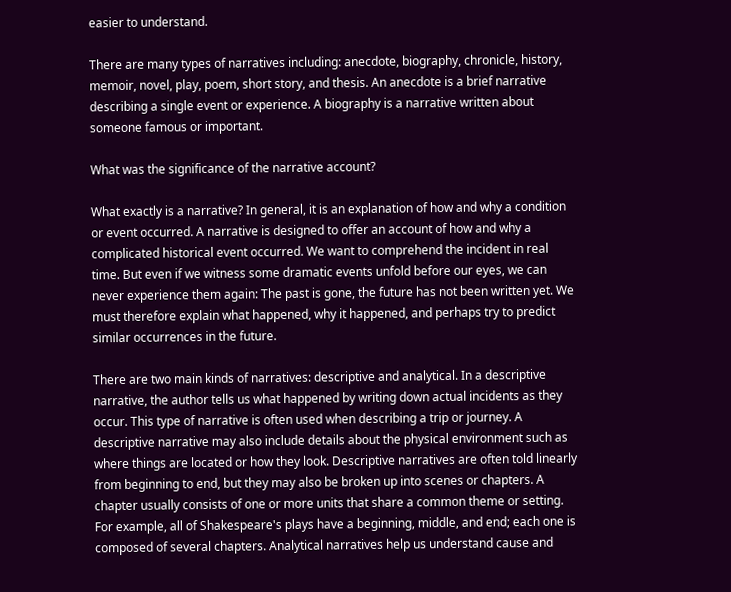easier to understand.

There are many types of narratives including: anecdote, biography, chronicle, history, memoir, novel, play, poem, short story, and thesis. An anecdote is a brief narrative describing a single event or experience. A biography is a narrative written about someone famous or important.

What was the significance of the narrative account?

What exactly is a narrative? In general, it is an explanation of how and why a condition or event occurred. A narrative is designed to offer an account of how and why a complicated historical event occurred. We want to comprehend the incident in real time. But even if we witness some dramatic events unfold before our eyes, we can never experience them again: The past is gone, the future has not been written yet. We must therefore explain what happened, why it happened, and perhaps try to predict similar occurrences in the future.

There are two main kinds of narratives: descriptive and analytical. In a descriptive narrative, the author tells us what happened by writing down actual incidents as they occur. This type of narrative is often used when describing a trip or journey. A descriptive narrative may also include details about the physical environment such as where things are located or how they look. Descriptive narratives are often told linearly from beginning to end, but they may also be broken up into scenes or chapters. A chapter usually consists of one or more units that share a common theme or setting. For example, all of Shakespeare's plays have a beginning, middle, and end; each one is composed of several chapters. Analytical narratives help us understand cause and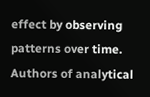effect by observing patterns over time. Authors of analytical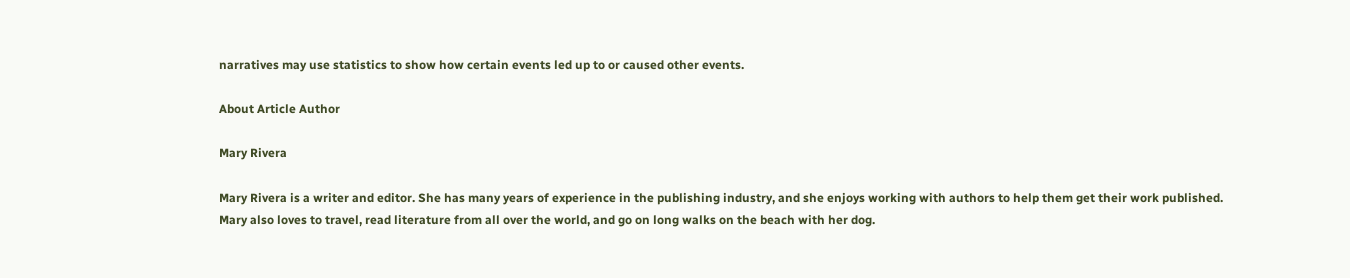narratives may use statistics to show how certain events led up to or caused other events.

About Article Author

Mary Rivera

Mary Rivera is a writer and editor. She has many years of experience in the publishing industry, and she enjoys working with authors to help them get their work published. Mary also loves to travel, read literature from all over the world, and go on long walks on the beach with her dog.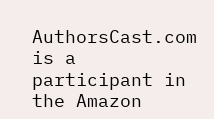AuthorsCast.com is a participant in the Amazon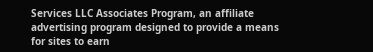Services LLC Associates Program, an affiliate advertising program designed to provide a means for sites to earn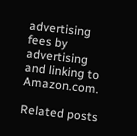advertising fees by advertising and linking to Amazon.com.

Related posts